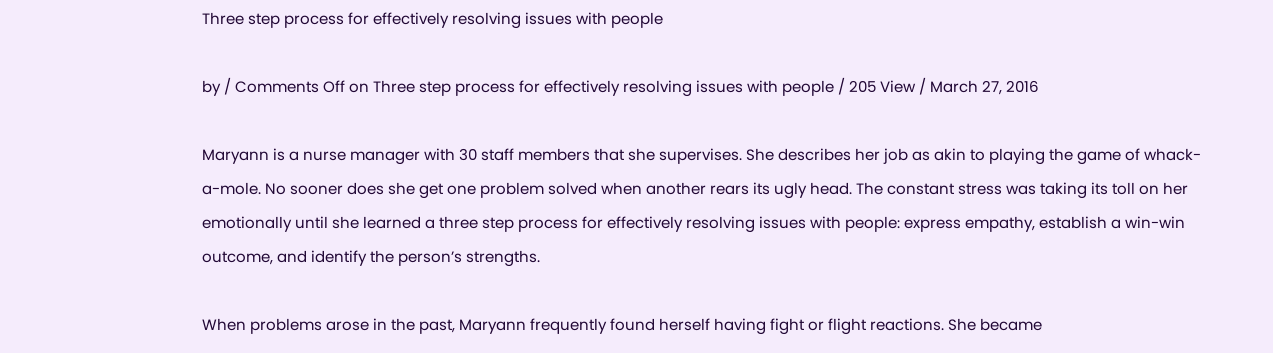Three step process for effectively resolving issues with people

by / Comments Off on Three step process for effectively resolving issues with people / 205 View / March 27, 2016

Maryann is a nurse manager with 30 staff members that she supervises. She describes her job as akin to playing the game of whack-a-mole. No sooner does she get one problem solved when another rears its ugly head. The constant stress was taking its toll on her emotionally until she learned a three step process for effectively resolving issues with people: express empathy, establish a win-win outcome, and identify the person’s strengths.

When problems arose in the past, Maryann frequently found herself having fight or flight reactions. She became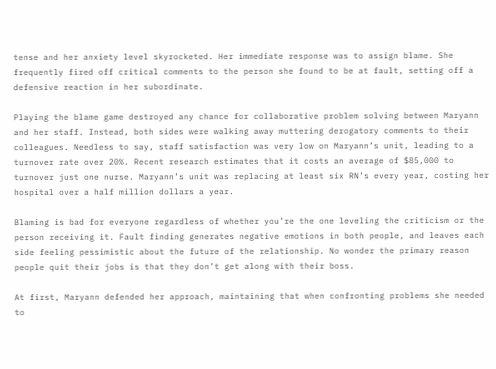tense and her anxiety level skyrocketed. Her immediate response was to assign blame. She frequently fired off critical comments to the person she found to be at fault, setting off a defensive reaction in her subordinate.

Playing the blame game destroyed any chance for collaborative problem solving between Maryann and her staff. Instead, both sides were walking away muttering derogatory comments to their colleagues. Needless to say, staff satisfaction was very low on Maryann’s unit, leading to a turnover rate over 20%. Recent research estimates that it costs an average of $85,000 to turnover just one nurse. Maryann’s unit was replacing at least six RN’s every year, costing her hospital over a half million dollars a year.

Blaming is bad for everyone regardless of whether you’re the one leveling the criticism or the person receiving it. Fault finding generates negative emotions in both people, and leaves each side feeling pessimistic about the future of the relationship. No wonder the primary reason people quit their jobs is that they don’t get along with their boss.

At first, Maryann defended her approach, maintaining that when confronting problems she needed to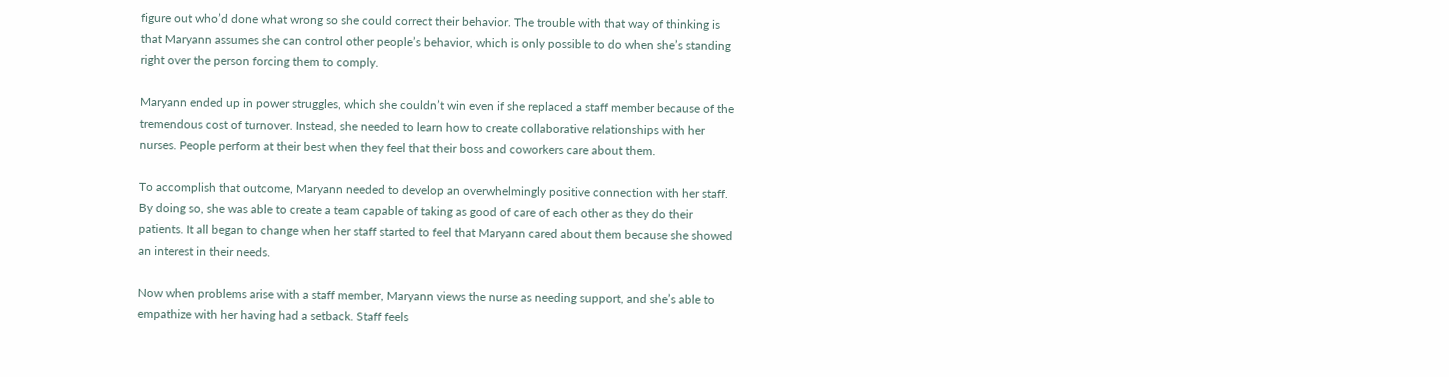figure out who’d done what wrong so she could correct their behavior. The trouble with that way of thinking is that Maryann assumes she can control other people’s behavior, which is only possible to do when she’s standing right over the person forcing them to comply.

Maryann ended up in power struggles, which she couldn’t win even if she replaced a staff member because of the tremendous cost of turnover. Instead, she needed to learn how to create collaborative relationships with her nurses. People perform at their best when they feel that their boss and coworkers care about them.

To accomplish that outcome, Maryann needed to develop an overwhelmingly positive connection with her staff. By doing so, she was able to create a team capable of taking as good of care of each other as they do their patients. It all began to change when her staff started to feel that Maryann cared about them because she showed an interest in their needs.

Now when problems arise with a staff member, Maryann views the nurse as needing support, and she’s able to empathize with her having had a setback. Staff feels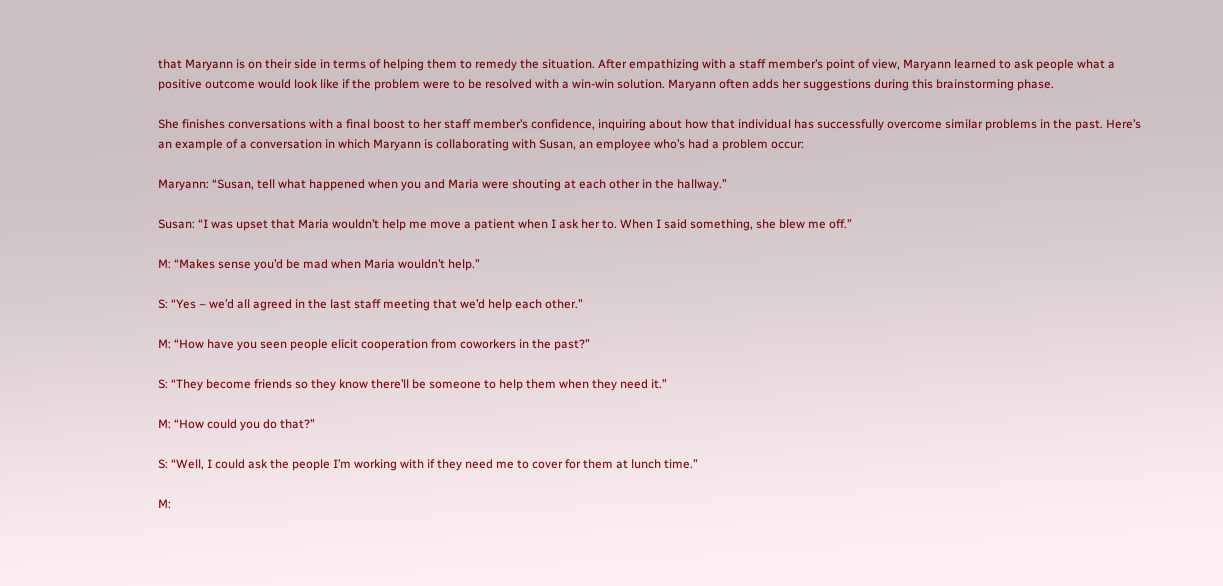that Maryann is on their side in terms of helping them to remedy the situation. After empathizing with a staff member’s point of view, Maryann learned to ask people what a positive outcome would look like if the problem were to be resolved with a win-win solution. Maryann often adds her suggestions during this brainstorming phase.

She finishes conversations with a final boost to her staff member’s confidence, inquiring about how that individual has successfully overcome similar problems in the past. Here’s an example of a conversation in which Maryann is collaborating with Susan, an employee who’s had a problem occur:

Maryann: “Susan, tell what happened when you and Maria were shouting at each other in the hallway.”

Susan: “I was upset that Maria wouldn’t help me move a patient when I ask her to. When I said something, she blew me off.”

M: “Makes sense you’d be mad when Maria wouldn’t help.”

S: “Yes – we’d all agreed in the last staff meeting that we’d help each other.”

M: “How have you seen people elicit cooperation from coworkers in the past?”

S: “They become friends so they know there’ll be someone to help them when they need it.”

M: “How could you do that?”

S: “Well, I could ask the people I’m working with if they need me to cover for them at lunch time.”

M: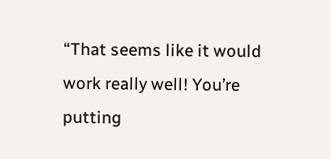“That seems like it would work really well! You’re putting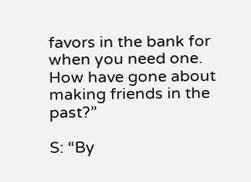favors in the bank for when you need one. How have gone about making friends in the past?”

S: “By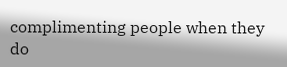complimenting people when they do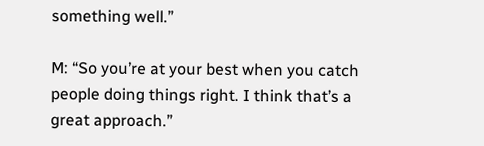something well.”

M: “So you’re at your best when you catch people doing things right. I think that’s a great approach.”